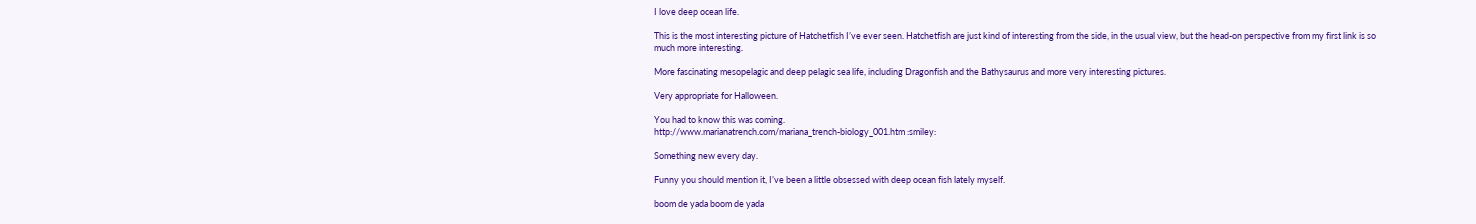I love deep ocean life.

This is the most interesting picture of Hatchetfish I’ve ever seen. Hatchetfish are just kind of interesting from the side, in the usual view, but the head-on perspective from my first link is so much more interesting.

More fascinating mesopelagic and deep pelagic sea life, including Dragonfish and the Bathysaurus and more very interesting pictures.

Very appropriate for Halloween.

You had to know this was coming.
http://www.marianatrench.com/mariana_trench-biology_001.htm :smiley:

Something new every day.

Funny you should mention it, I’ve been a little obsessed with deep ocean fish lately myself.

boom de yada boom de yada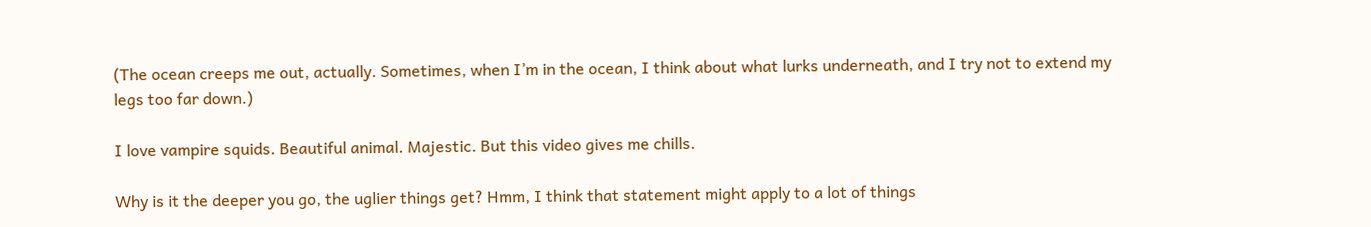(The ocean creeps me out, actually. Sometimes, when I’m in the ocean, I think about what lurks underneath, and I try not to extend my legs too far down.)

I love vampire squids. Beautiful animal. Majestic. But this video gives me chills.

Why is it the deeper you go, the uglier things get? Hmm, I think that statement might apply to a lot of things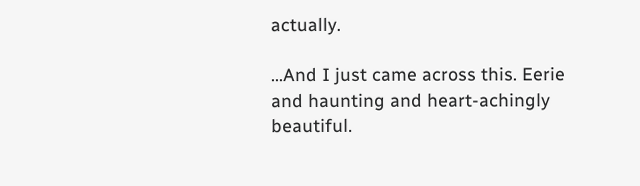actually.

…And I just came across this. Eerie and haunting and heart-achingly beautiful.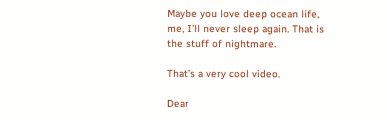Maybe you love deep ocean life, me, I’ll never sleep again. That is the stuff of nightmare.

That’s a very cool video.

Dear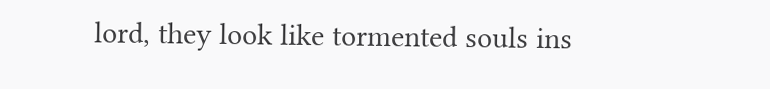lord, they look like tormented souls ins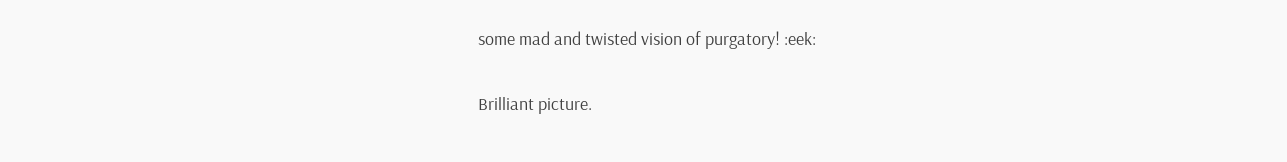some mad and twisted vision of purgatory! :eek:

Brilliant picture.